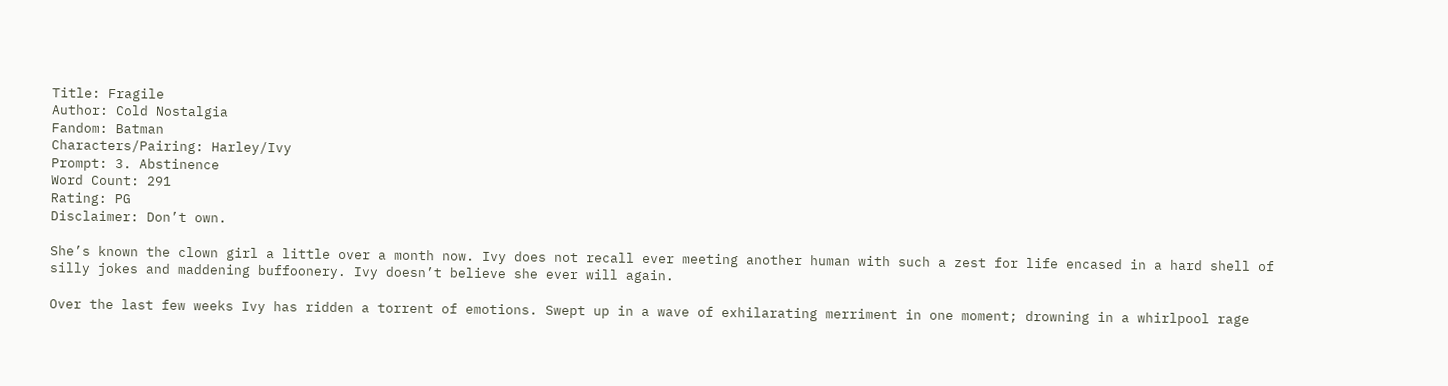Title: Fragile
Author: Cold Nostalgia
Fandom: Batman
Characters/Pairing: Harley/Ivy
Prompt: 3. Abstinence
Word Count: 291
Rating: PG
Disclaimer: Don’t own.

She’s known the clown girl a little over a month now. Ivy does not recall ever meeting another human with such a zest for life encased in a hard shell of silly jokes and maddening buffoonery. Ivy doesn’t believe she ever will again.

Over the last few weeks Ivy has ridden a torrent of emotions. Swept up in a wave of exhilarating merriment in one moment; drowning in a whirlpool rage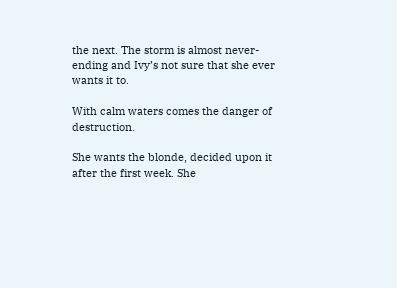the next. The storm is almost never-ending and Ivy’s not sure that she ever wants it to.

With calm waters comes the danger of destruction.

She wants the blonde, decided upon it after the first week. She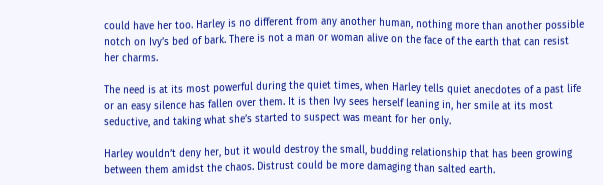could have her too. Harley is no different from any another human, nothing more than another possible notch on Ivy’s bed of bark. There is not a man or woman alive on the face of the earth that can resist her charms.

The need is at its most powerful during the quiet times, when Harley tells quiet anecdotes of a past life or an easy silence has fallen over them. It is then Ivy sees herself leaning in, her smile at its most seductive, and taking what she’s started to suspect was meant for her only.

Harley wouldn’t deny her, but it would destroy the small, budding relationship that has been growing between them amidst the chaos. Distrust could be more damaging than salted earth.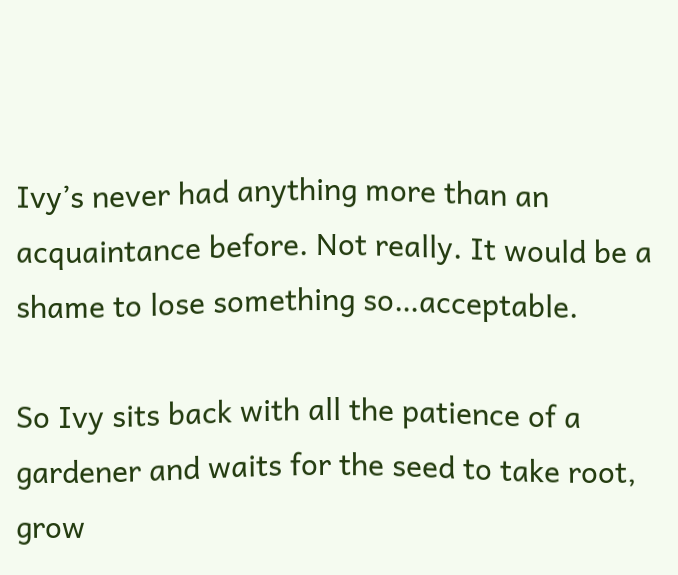Ivy’s never had anything more than an acquaintance before. Not really. It would be a shame to lose something so…acceptable.

So Ivy sits back with all the patience of a gardener and waits for the seed to take root, grow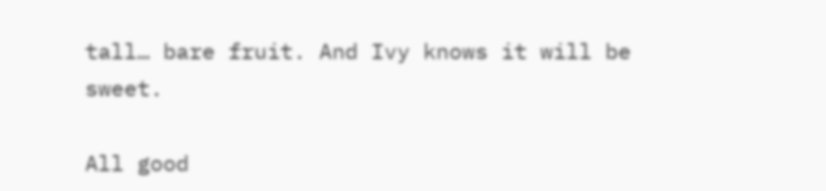tall… bare fruit. And Ivy knows it will be sweet.

All good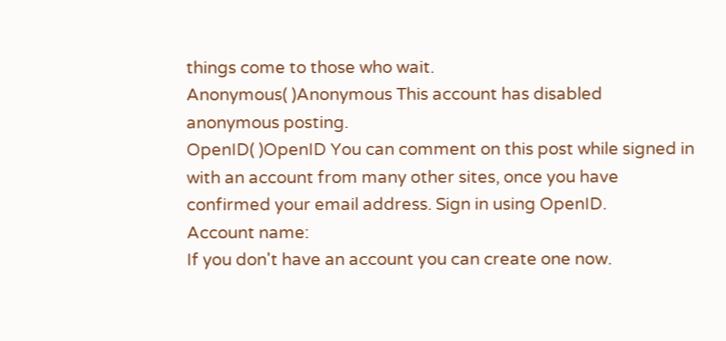things come to those who wait.
Anonymous( )Anonymous This account has disabled anonymous posting.
OpenID( )OpenID You can comment on this post while signed in with an account from many other sites, once you have confirmed your email address. Sign in using OpenID.
Account name:
If you don't have an account you can create one now.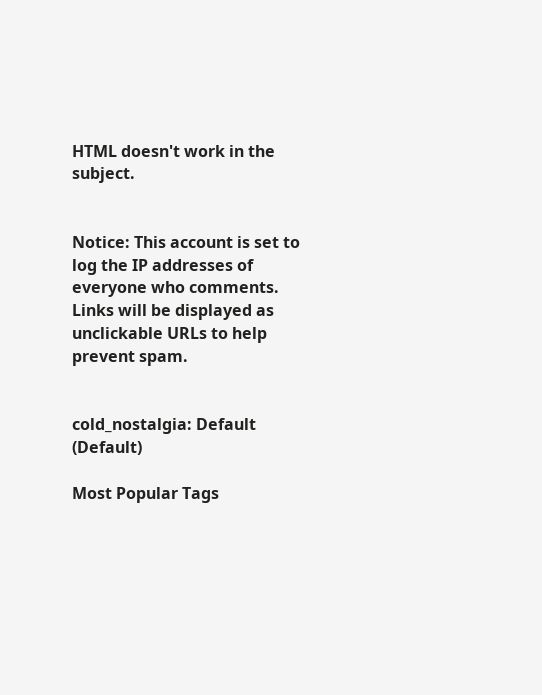HTML doesn't work in the subject.


Notice: This account is set to log the IP addresses of everyone who comments.
Links will be displayed as unclickable URLs to help prevent spam.


cold_nostalgia: Default (Default)

Most Popular Tags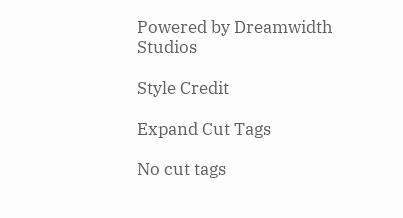Powered by Dreamwidth Studios

Style Credit

Expand Cut Tags

No cut tags